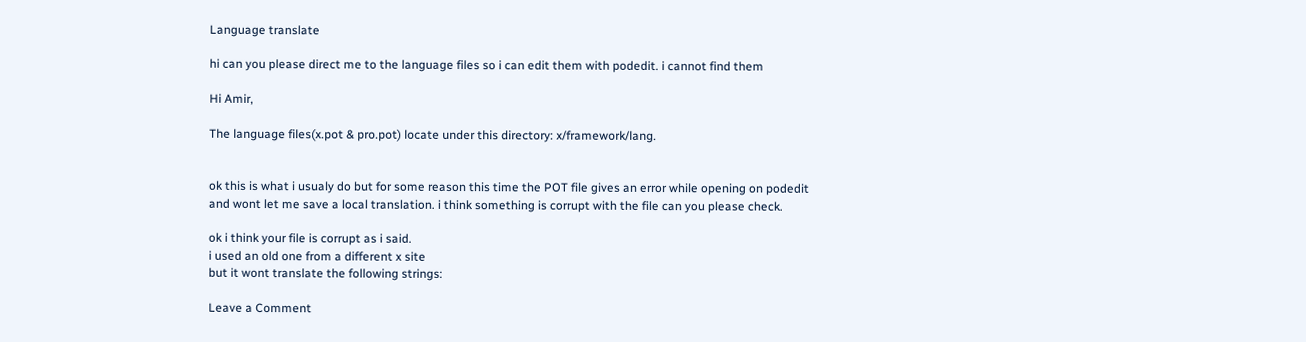Language translate

hi can you please direct me to the language files so i can edit them with podedit. i cannot find them

Hi Amir,

The language files(x.pot & pro.pot) locate under this directory: x/framework/lang.


ok this is what i usualy do but for some reason this time the POT file gives an error while opening on podedit
and wont let me save a local translation. i think something is corrupt with the file can you please check.

ok i think your file is corrupt as i said.
i used an old one from a different x site
but it wont translate the following strings:

Leave a Comment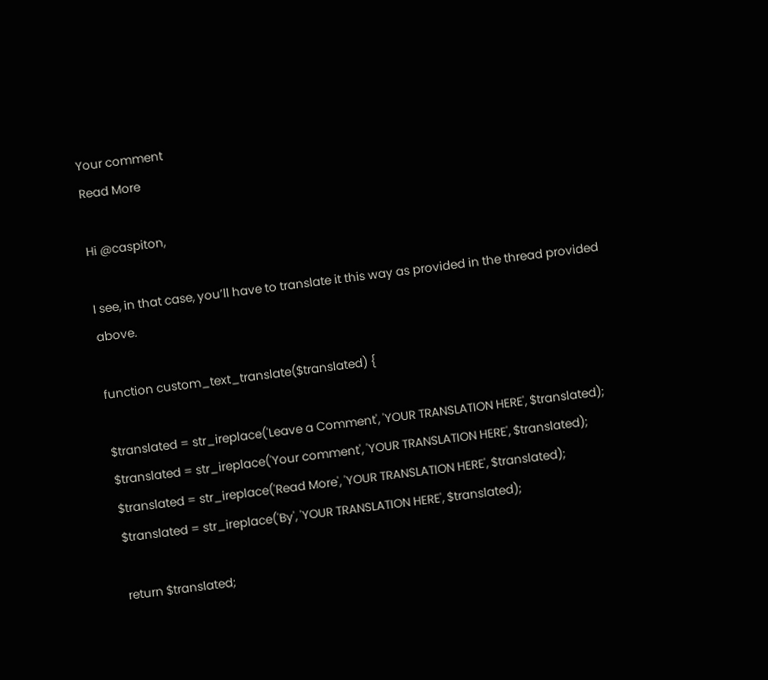Your comment
Read More

Hi @caspiton,

I see, in that case, you’ll have to translate it this way as provided in the thread provided above.

function custom_text_translate($translated) {

$translated = str_ireplace('Leave a Comment', 'YOUR TRANSLATION HERE', $translated);
$translated = str_ireplace('Your comment', 'YOUR TRANSLATION HERE', $translated);
$translated = str_ireplace('Read More', 'YOUR TRANSLATION HERE', $translated);
$translated = str_ireplace('By', 'YOUR TRANSLATION HERE', $translated);

return $translated;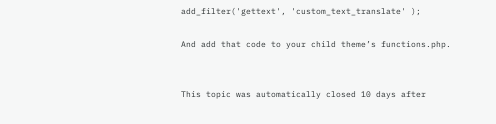add_filter('gettext', 'custom_text_translate' );

And add that code to your child theme’s functions.php.


This topic was automatically closed 10 days after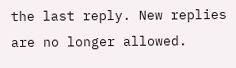the last reply. New replies are no longer allowed.